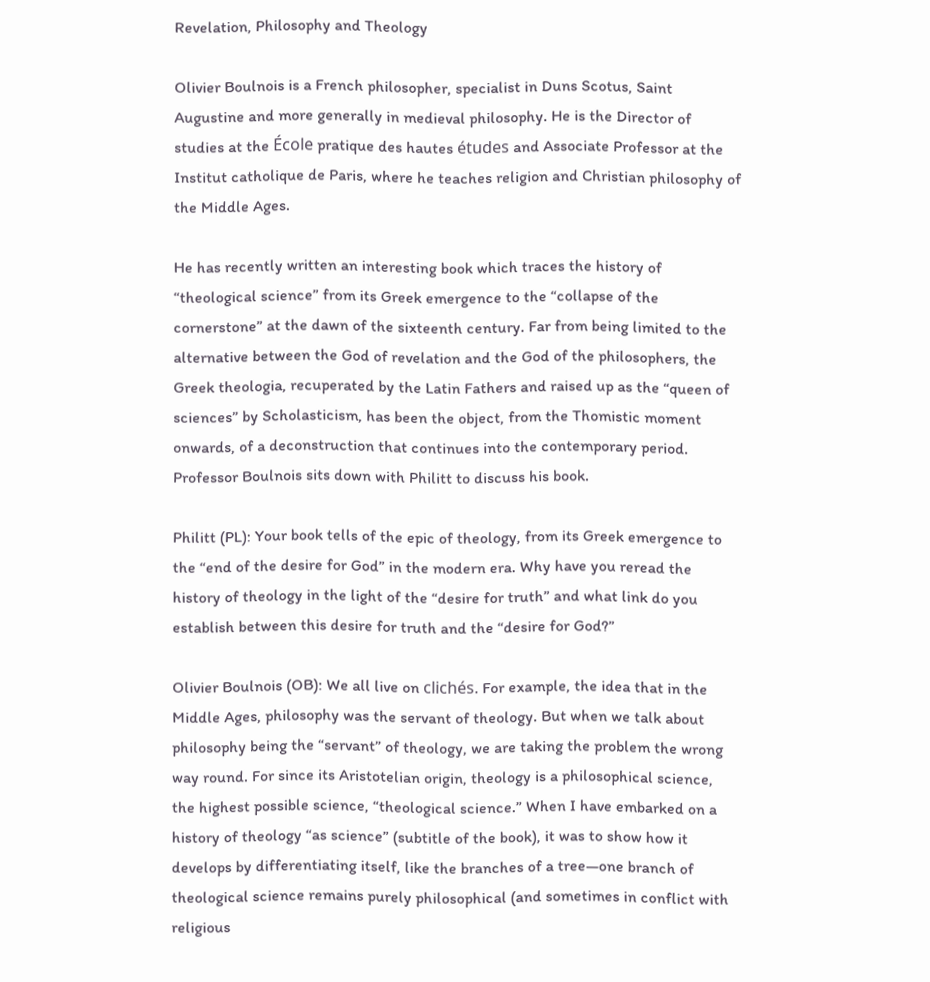Revelation, Philosophy and Theology

Olivier Boulnois is a French philosopher, specialist in Duns Scotus, Saint Augustine and more generally in medieval philosophy. He is the Director of studies at the École pratique des hautes études and Associate Professor at the Institut catholique de Paris, where he teaches religion and Christian philosophy of the Middle Ages.

He has recently written an interesting book which traces the history of “theological science” from its Greek emergence to the “collapse of the cornerstone” at the dawn of the sixteenth century. Far from being limited to the alternative between the God of revelation and the God of the philosophers, the Greek theologia, recuperated by the Latin Fathers and raised up as the “queen of sciences” by Scholasticism, has been the object, from the Thomistic moment onwards, of a deconstruction that continues into the contemporary period. Professor Boulnois sits down with Philitt to discuss his book.

Philitt (PL): Your book tells of the epic of theology, from its Greek emergence to the “end of the desire for God” in the modern era. Why have you reread the history of theology in the light of the “desire for truth” and what link do you establish between this desire for truth and the “desire for God?”

Olivier Boulnois (OB): We all live on clichés. For example, the idea that in the Middle Ages, philosophy was the servant of theology. But when we talk about philosophy being the “servant” of theology, we are taking the problem the wrong way round. For since its Aristotelian origin, theology is a philosophical science, the highest possible science, “theological science.” When I have embarked on a history of theology “as science” (subtitle of the book), it was to show how it develops by differentiating itself, like the branches of a tree—one branch of theological science remains purely philosophical (and sometimes in conflict with religious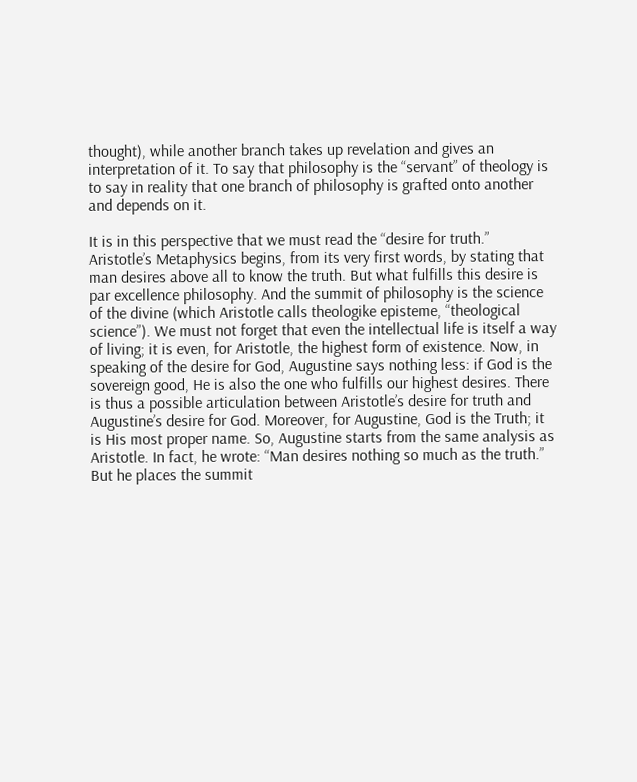thought), while another branch takes up revelation and gives an interpretation of it. To say that philosophy is the “servant” of theology is to say in reality that one branch of philosophy is grafted onto another and depends on it.

It is in this perspective that we must read the “desire for truth.” Aristotle’s Metaphysics begins, from its very first words, by stating that man desires above all to know the truth. But what fulfills this desire is par excellence philosophy. And the summit of philosophy is the science of the divine (which Aristotle calls theologike episteme, “theological science”). We must not forget that even the intellectual life is itself a way of living; it is even, for Aristotle, the highest form of existence. Now, in speaking of the desire for God, Augustine says nothing less: if God is the sovereign good, He is also the one who fulfills our highest desires. There is thus a possible articulation between Aristotle’s desire for truth and Augustine’s desire for God. Moreover, for Augustine, God is the Truth; it is His most proper name. So, Augustine starts from the same analysis as Aristotle. In fact, he wrote: “Man desires nothing so much as the truth.” But he places the summit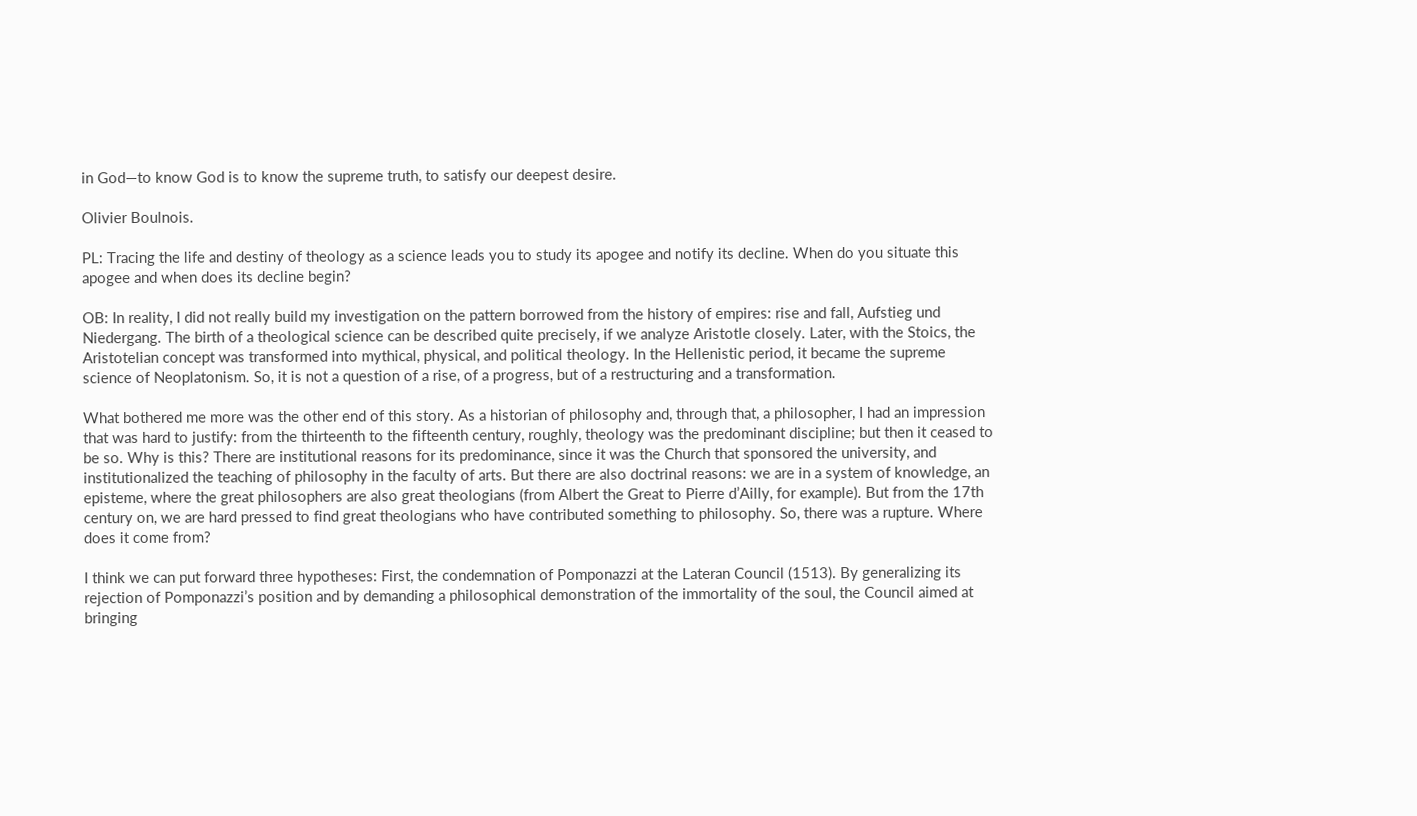in God—to know God is to know the supreme truth, to satisfy our deepest desire.

Olivier Boulnois.

PL: Tracing the life and destiny of theology as a science leads you to study its apogee and notify its decline. When do you situate this apogee and when does its decline begin?

OB: In reality, I did not really build my investigation on the pattern borrowed from the history of empires: rise and fall, Aufstieg und Niedergang. The birth of a theological science can be described quite precisely, if we analyze Aristotle closely. Later, with the Stoics, the Aristotelian concept was transformed into mythical, physical, and political theology. In the Hellenistic period, it became the supreme science of Neoplatonism. So, it is not a question of a rise, of a progress, but of a restructuring and a transformation.

What bothered me more was the other end of this story. As a historian of philosophy and, through that, a philosopher, I had an impression that was hard to justify: from the thirteenth to the fifteenth century, roughly, theology was the predominant discipline; but then it ceased to be so. Why is this? There are institutional reasons for its predominance, since it was the Church that sponsored the university, and institutionalized the teaching of philosophy in the faculty of arts. But there are also doctrinal reasons: we are in a system of knowledge, an episteme, where the great philosophers are also great theologians (from Albert the Great to Pierre d’Ailly, for example). But from the 17th century on, we are hard pressed to find great theologians who have contributed something to philosophy. So, there was a rupture. Where does it come from?

I think we can put forward three hypotheses: First, the condemnation of Pomponazzi at the Lateran Council (1513). By generalizing its rejection of Pomponazzi’s position and by demanding a philosophical demonstration of the immortality of the soul, the Council aimed at bringing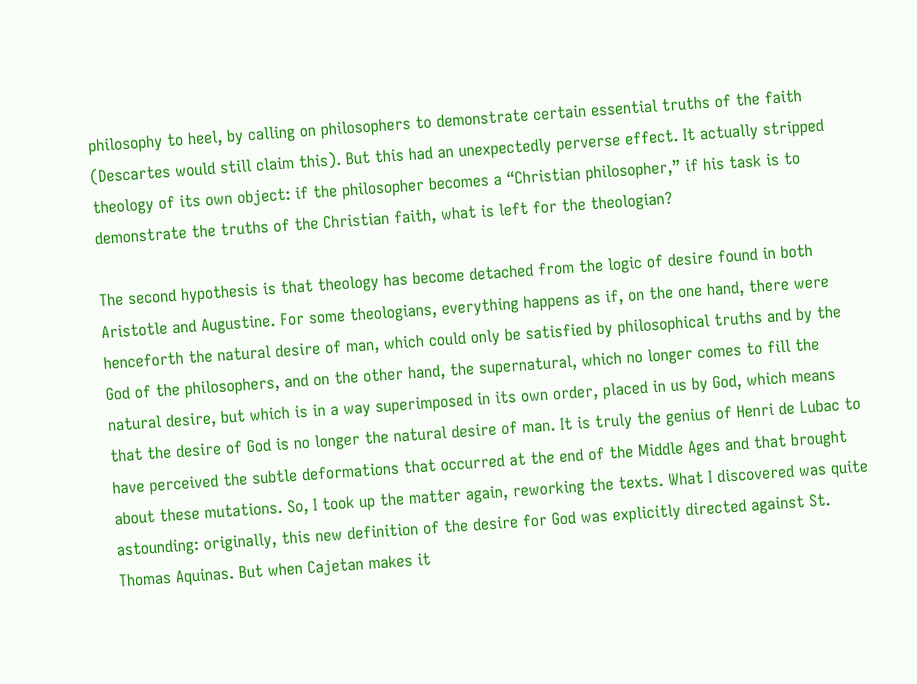philosophy to heel, by calling on philosophers to demonstrate certain essential truths of the faith (Descartes would still claim this). But this had an unexpectedly perverse effect. It actually stripped theology of its own object: if the philosopher becomes a “Christian philosopher,” if his task is to demonstrate the truths of the Christian faith, what is left for the theologian?

The second hypothesis is that theology has become detached from the logic of desire found in both Aristotle and Augustine. For some theologians, everything happens as if, on the one hand, there were henceforth the natural desire of man, which could only be satisfied by philosophical truths and by the God of the philosophers, and on the other hand, the supernatural, which no longer comes to fill the natural desire, but which is in a way superimposed in its own order, placed in us by God, which means that the desire of God is no longer the natural desire of man. It is truly the genius of Henri de Lubac to have perceived the subtle deformations that occurred at the end of the Middle Ages and that brought about these mutations. So, I took up the matter again, reworking the texts. What I discovered was quite astounding: originally, this new definition of the desire for God was explicitly directed against St. Thomas Aquinas. But when Cajetan makes it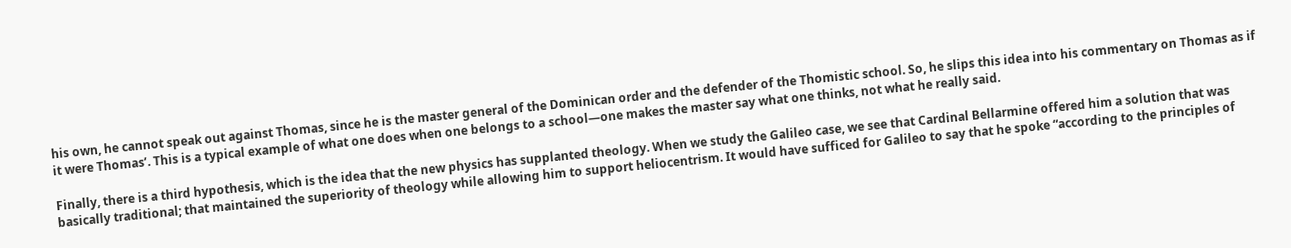his own, he cannot speak out against Thomas, since he is the master general of the Dominican order and the defender of the Thomistic school. So, he slips this idea into his commentary on Thomas as if it were Thomas’. This is a typical example of what one does when one belongs to a school—one makes the master say what one thinks, not what he really said.

Finally, there is a third hypothesis, which is the idea that the new physics has supplanted theology. When we study the Galileo case, we see that Cardinal Bellarmine offered him a solution that was basically traditional; that maintained the superiority of theology while allowing him to support heliocentrism. It would have sufficed for Galileo to say that he spoke “according to the principles of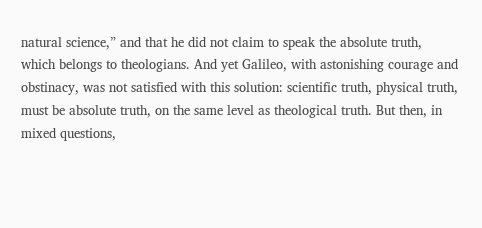natural science,” and that he did not claim to speak the absolute truth, which belongs to theologians. And yet Galileo, with astonishing courage and obstinacy, was not satisfied with this solution: scientific truth, physical truth, must be absolute truth, on the same level as theological truth. But then, in mixed questions,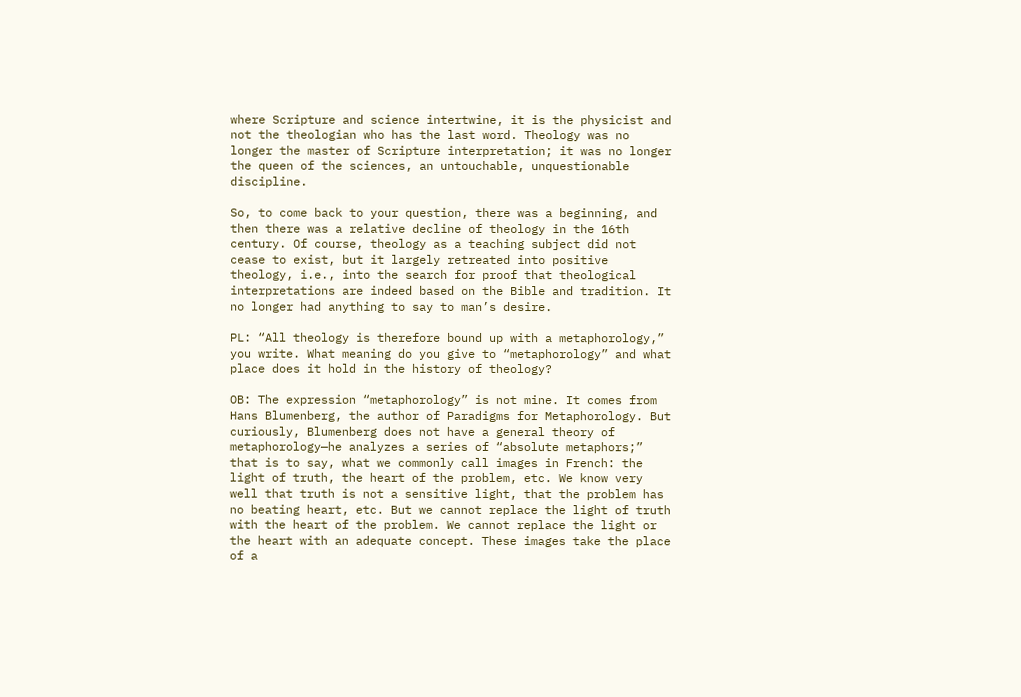where Scripture and science intertwine, it is the physicist and not the theologian who has the last word. Theology was no longer the master of Scripture interpretation; it was no longer the queen of the sciences, an untouchable, unquestionable discipline.

So, to come back to your question, there was a beginning, and then there was a relative decline of theology in the 16th century. Of course, theology as a teaching subject did not cease to exist, but it largely retreated into positive theology, i.e., into the search for proof that theological interpretations are indeed based on the Bible and tradition. It no longer had anything to say to man’s desire.

PL: “All theology is therefore bound up with a metaphorology,” you write. What meaning do you give to “metaphorology” and what place does it hold in the history of theology?

OB: The expression “metaphorology” is not mine. It comes from Hans Blumenberg, the author of Paradigms for Metaphorology. But curiously, Blumenberg does not have a general theory of metaphorology—he analyzes a series of “absolute metaphors;” that is to say, what we commonly call images in French: the light of truth, the heart of the problem, etc. We know very well that truth is not a sensitive light, that the problem has no beating heart, etc. But we cannot replace the light of truth with the heart of the problem. We cannot replace the light or the heart with an adequate concept. These images take the place of a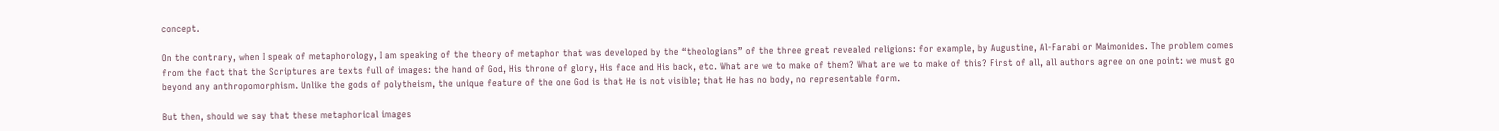concept.

On the contrary, when I speak of metaphorology, I am speaking of the theory of metaphor that was developed by the “theologians” of the three great revealed religions: for example, by Augustine, Al-Farabi or Maimonides. The problem comes from the fact that the Scriptures are texts full of images: the hand of God, His throne of glory, His face and His back, etc. What are we to make of them? What are we to make of this? First of all, all authors agree on one point: we must go beyond any anthropomorphism. Unlike the gods of polytheism, the unique feature of the one God is that He is not visible; that He has no body, no representable form.

But then, should we say that these metaphorical images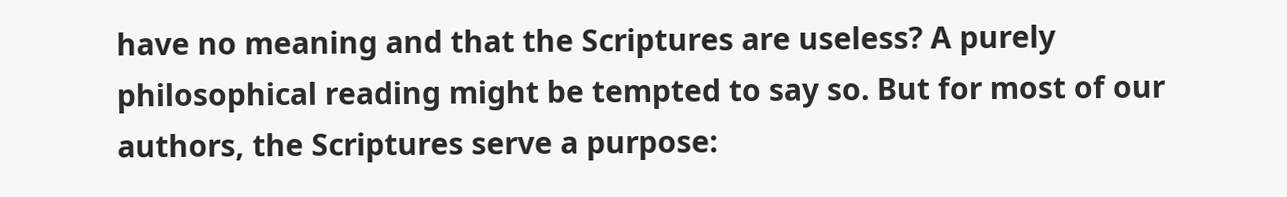have no meaning and that the Scriptures are useless? A purely philosophical reading might be tempted to say so. But for most of our authors, the Scriptures serve a purpose: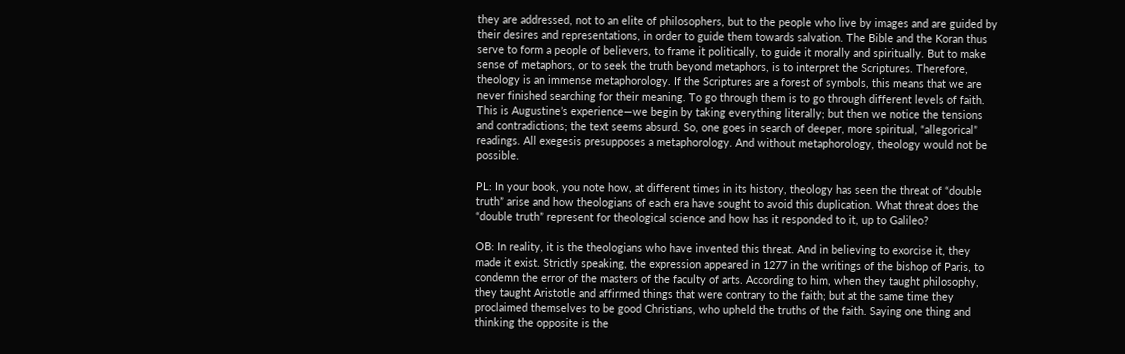they are addressed, not to an elite of philosophers, but to the people who live by images and are guided by their desires and representations, in order to guide them towards salvation. The Bible and the Koran thus serve to form a people of believers, to frame it politically, to guide it morally and spiritually. But to make sense of metaphors, or to seek the truth beyond metaphors, is to interpret the Scriptures. Therefore, theology is an immense metaphorology. If the Scriptures are a forest of symbols, this means that we are never finished searching for their meaning. To go through them is to go through different levels of faith. This is Augustine’s experience—we begin by taking everything literally; but then we notice the tensions and contradictions; the text seems absurd. So, one goes in search of deeper, more spiritual, “allegorical” readings. All exegesis presupposes a metaphorology. And without metaphorology, theology would not be possible.

PL: In your book, you note how, at different times in its history, theology has seen the threat of “double truth” arise and how theologians of each era have sought to avoid this duplication. What threat does the “double truth” represent for theological science and how has it responded to it, up to Galileo?

OB: In reality, it is the theologians who have invented this threat. And in believing to exorcise it, they made it exist. Strictly speaking, the expression appeared in 1277 in the writings of the bishop of Paris, to condemn the error of the masters of the faculty of arts. According to him, when they taught philosophy, they taught Aristotle and affirmed things that were contrary to the faith; but at the same time they proclaimed themselves to be good Christians, who upheld the truths of the faith. Saying one thing and thinking the opposite is the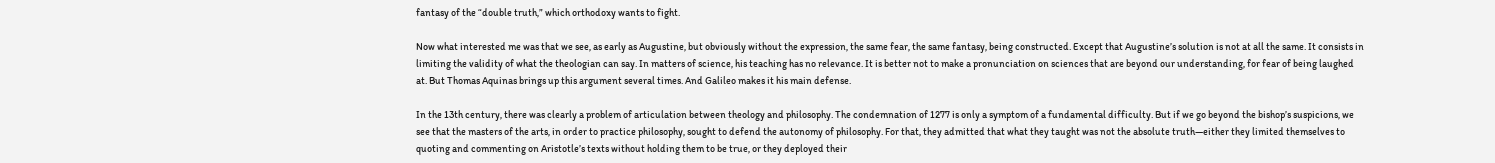fantasy of the “double truth,” which orthodoxy wants to fight.

Now what interested me was that we see, as early as Augustine, but obviously without the expression, the same fear, the same fantasy, being constructed. Except that Augustine’s solution is not at all the same. It consists in limiting the validity of what the theologian can say. In matters of science, his teaching has no relevance. It is better not to make a pronunciation on sciences that are beyond our understanding, for fear of being laughed at. But Thomas Aquinas brings up this argument several times. And Galileo makes it his main defense.

In the 13th century, there was clearly a problem of articulation between theology and philosophy. The condemnation of 1277 is only a symptom of a fundamental difficulty. But if we go beyond the bishop’s suspicions, we see that the masters of the arts, in order to practice philosophy, sought to defend the autonomy of philosophy. For that, they admitted that what they taught was not the absolute truth—either they limited themselves to quoting and commenting on Aristotle’s texts without holding them to be true, or they deployed their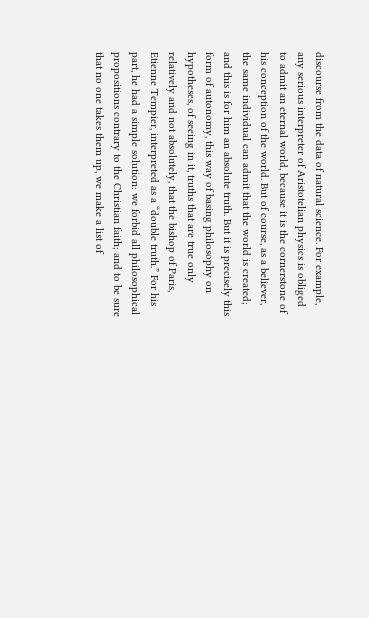discourse from the data of natural science. For example, any serious interpreter of Aristotelian physics is obliged to admit an eternal world, because it is the cornerstone of his conception of the world. But of course, as a believer, the same individual can admit that the world is created; and this is for him an absolute truth. But it is precisely this form of autonomy, this way of basing philosophy on hypotheses, of seeing in it, truths that are true only relatively and not absolutely, that the bishop of Paris, Etienne Tempier, interpreted as a “double truth.” For his part, he had a simple solution: we forbid all philosophical propositions contrary to the Christian faith; and to be sure that no one takes them up, we make a list of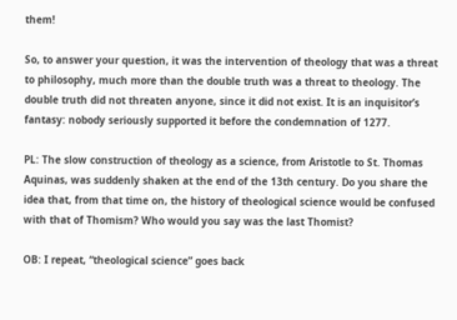them!

So, to answer your question, it was the intervention of theology that was a threat to philosophy, much more than the double truth was a threat to theology. The double truth did not threaten anyone, since it did not exist. It is an inquisitor’s fantasy: nobody seriously supported it before the condemnation of 1277.

PL: The slow construction of theology as a science, from Aristotle to St. Thomas Aquinas, was suddenly shaken at the end of the 13th century. Do you share the idea that, from that time on, the history of theological science would be confused with that of Thomism? Who would you say was the last Thomist?

OB: I repeat, “theological science” goes back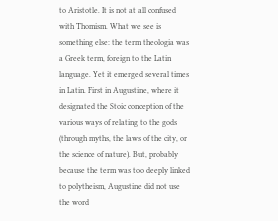to Aristotle. It is not at all confused with Thomism. What we see is something else: the term theologia was a Greek term, foreign to the Latin language. Yet it emerged several times in Latin. First in Augustine, where it designated the Stoic conception of the various ways of relating to the gods (through myths, the laws of the city, or the science of nature). But, probably because the term was too deeply linked to polytheism, Augustine did not use the word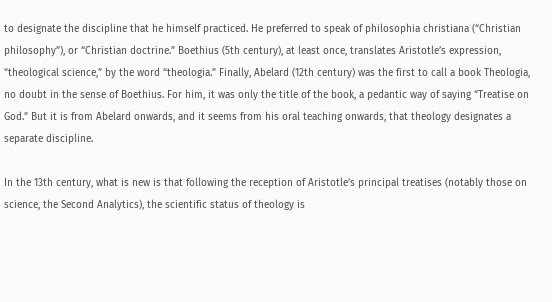to designate the discipline that he himself practiced. He preferred to speak of philosophia christiana (“Christian philosophy”), or “Christian doctrine.” Boethius (5th century), at least once, translates Aristotle’s expression, “theological science,” by the word “theologia.” Finally, Abelard (12th century) was the first to call a book Theologia, no doubt in the sense of Boethius. For him, it was only the title of the book, a pedantic way of saying “Treatise on God.” But it is from Abelard onwards, and it seems from his oral teaching onwards, that theology designates a separate discipline.

In the 13th century, what is new is that following the reception of Aristotle’s principal treatises (notably those on science, the Second Analytics), the scientific status of theology is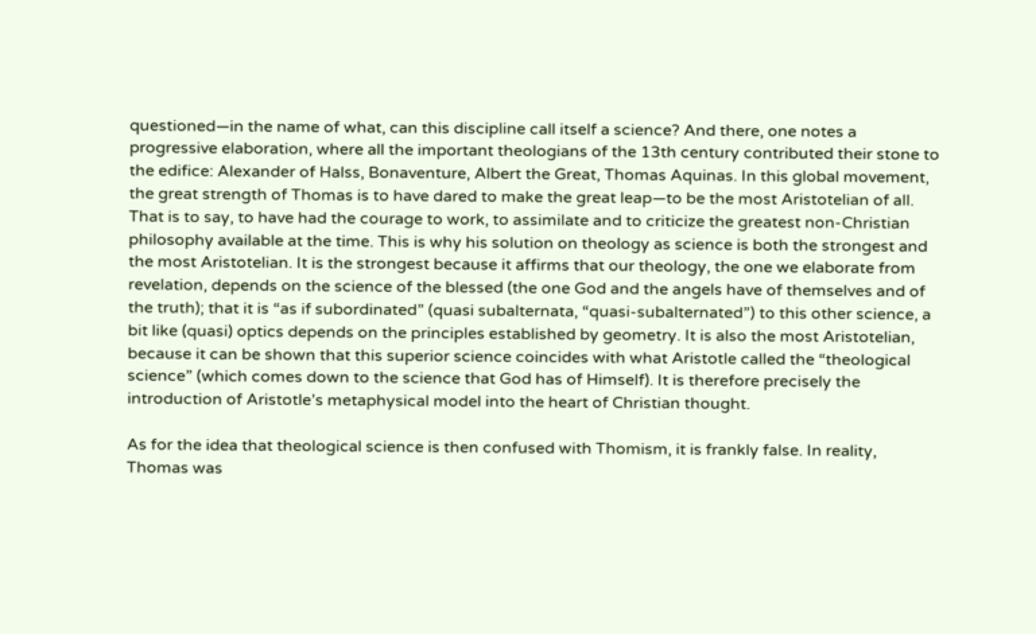questioned—in the name of what, can this discipline call itself a science? And there, one notes a progressive elaboration, where all the important theologians of the 13th century contributed their stone to the edifice: Alexander of Halss, Bonaventure, Albert the Great, Thomas Aquinas. In this global movement, the great strength of Thomas is to have dared to make the great leap—to be the most Aristotelian of all. That is to say, to have had the courage to work, to assimilate and to criticize the greatest non-Christian philosophy available at the time. This is why his solution on theology as science is both the strongest and the most Aristotelian. It is the strongest because it affirms that our theology, the one we elaborate from revelation, depends on the science of the blessed (the one God and the angels have of themselves and of the truth); that it is “as if subordinated” (quasi subalternata, “quasi-subalternated”) to this other science, a bit like (quasi) optics depends on the principles established by geometry. It is also the most Aristotelian, because it can be shown that this superior science coincides with what Aristotle called the “theological science” (which comes down to the science that God has of Himself). It is therefore precisely the introduction of Aristotle’s metaphysical model into the heart of Christian thought.

As for the idea that theological science is then confused with Thomism, it is frankly false. In reality, Thomas was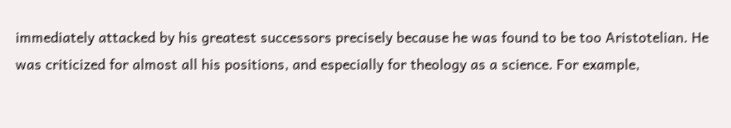immediately attacked by his greatest successors precisely because he was found to be too Aristotelian. He was criticized for almost all his positions, and especially for theology as a science. For example,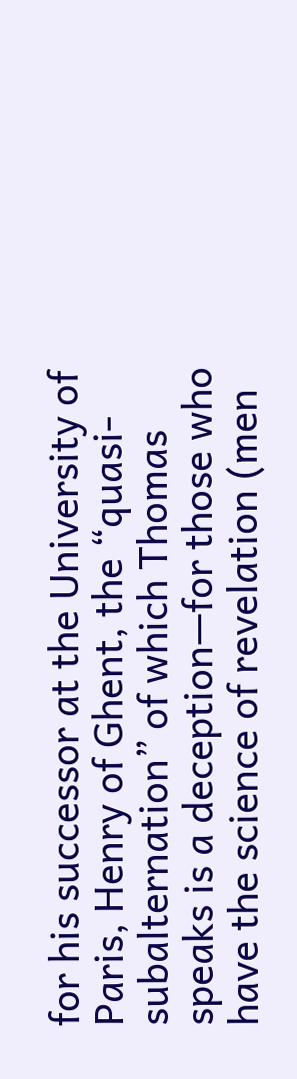for his successor at the University of Paris, Henry of Ghent, the “quasi-subalternation” of which Thomas speaks is a deception—for those who have the science of revelation (men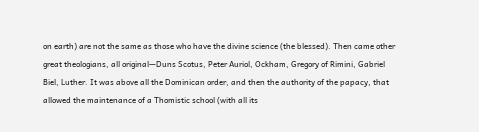on earth) are not the same as those who have the divine science (the blessed). Then came other great theologians, all original—Duns Scotus, Peter Auriol, Ockham, Gregory of Rimini, Gabriel Biel, Luther. It was above all the Dominican order, and then the authority of the papacy, that allowed the maintenance of a Thomistic school (with all its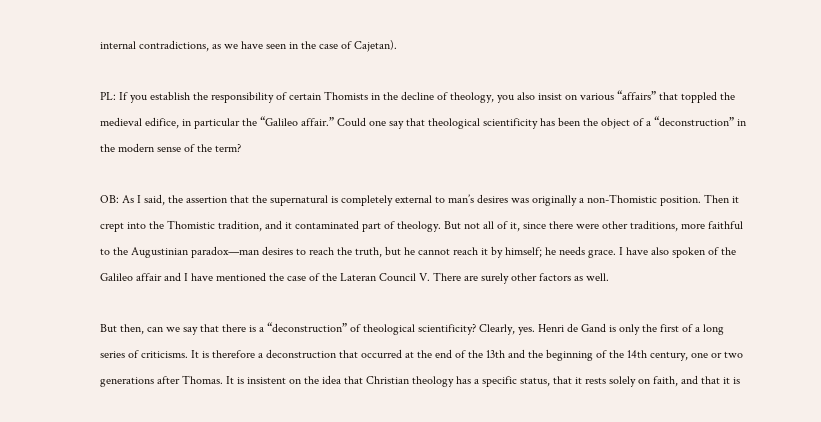internal contradictions, as we have seen in the case of Cajetan).

PL: If you establish the responsibility of certain Thomists in the decline of theology, you also insist on various “affairs” that toppled the medieval edifice, in particular the “Galileo affair.” Could one say that theological scientificity has been the object of a “deconstruction” in the modern sense of the term?

OB: As I said, the assertion that the supernatural is completely external to man’s desires was originally a non-Thomistic position. Then it crept into the Thomistic tradition, and it contaminated part of theology. But not all of it, since there were other traditions, more faithful to the Augustinian paradox—man desires to reach the truth, but he cannot reach it by himself; he needs grace. I have also spoken of the Galileo affair and I have mentioned the case of the Lateran Council V. There are surely other factors as well.

But then, can we say that there is a “deconstruction” of theological scientificity? Clearly, yes. Henri de Gand is only the first of a long series of criticisms. It is therefore a deconstruction that occurred at the end of the 13th and the beginning of the 14th century, one or two generations after Thomas. It is insistent on the idea that Christian theology has a specific status, that it rests solely on faith, and that it is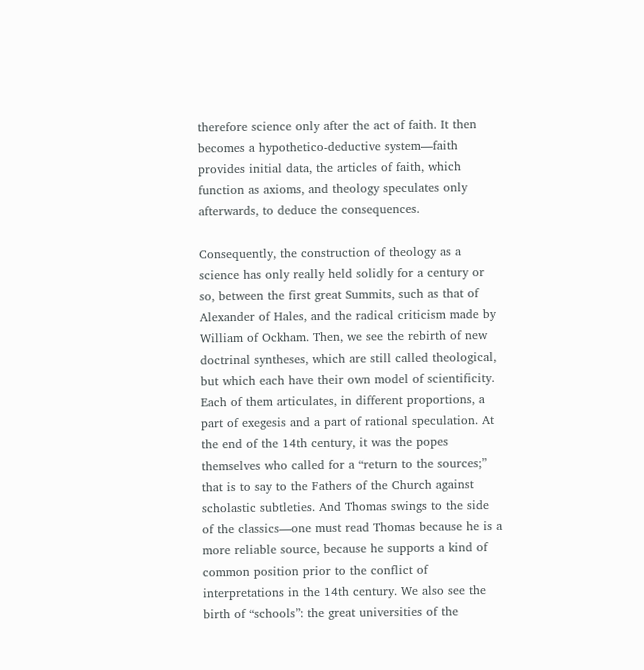therefore science only after the act of faith. It then becomes a hypothetico-deductive system—faith provides initial data, the articles of faith, which function as axioms, and theology speculates only afterwards, to deduce the consequences.

Consequently, the construction of theology as a science has only really held solidly for a century or so, between the first great Summits, such as that of Alexander of Hales, and the radical criticism made by William of Ockham. Then, we see the rebirth of new doctrinal syntheses, which are still called theological, but which each have their own model of scientificity. Each of them articulates, in different proportions, a part of exegesis and a part of rational speculation. At the end of the 14th century, it was the popes themselves who called for a “return to the sources;” that is to say to the Fathers of the Church against scholastic subtleties. And Thomas swings to the side of the classics—one must read Thomas because he is a more reliable source, because he supports a kind of common position prior to the conflict of interpretations in the 14th century. We also see the birth of “schools”: the great universities of the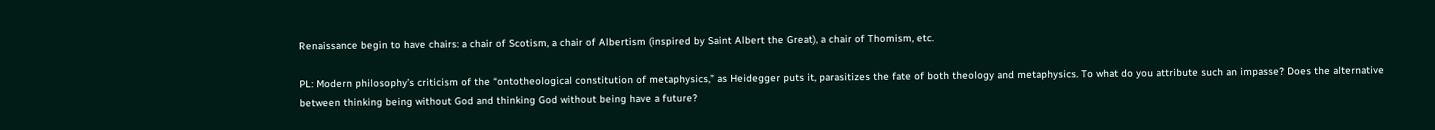Renaissance begin to have chairs: a chair of Scotism, a chair of Albertism (inspired by Saint Albert the Great), a chair of Thomism, etc.

PL: Modern philosophy’s criticism of the “ontotheological constitution of metaphysics,” as Heidegger puts it, parasitizes the fate of both theology and metaphysics. To what do you attribute such an impasse? Does the alternative between thinking being without God and thinking God without being have a future?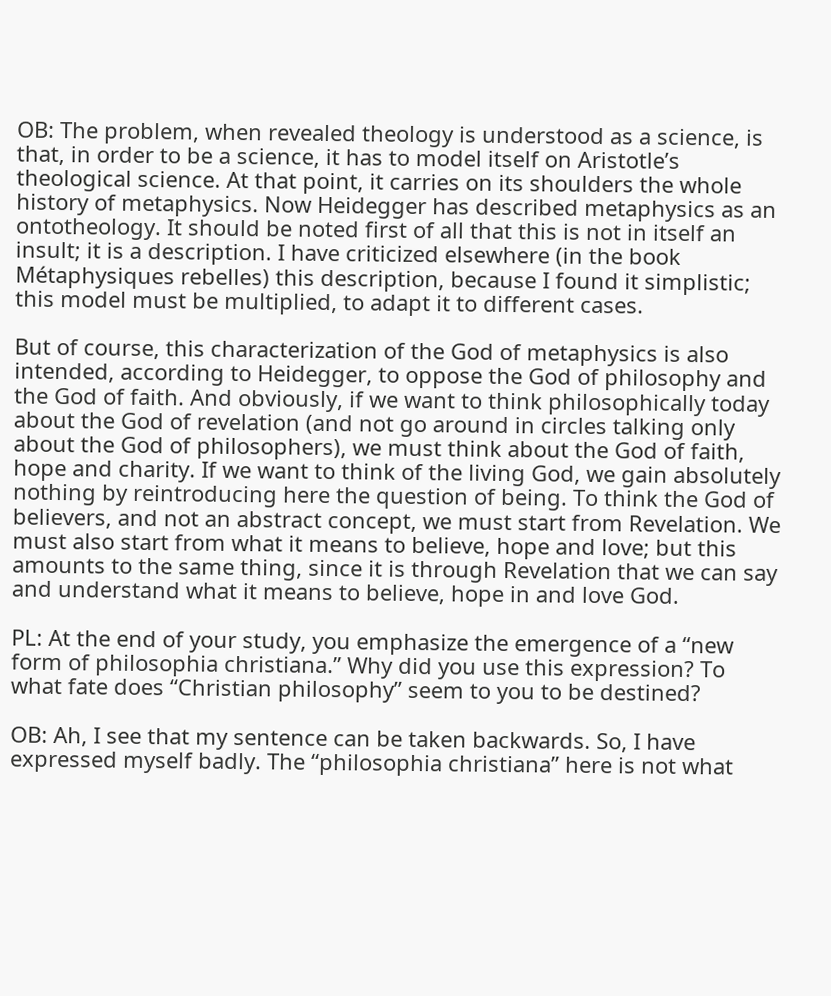OB: The problem, when revealed theology is understood as a science, is that, in order to be a science, it has to model itself on Aristotle’s theological science. At that point, it carries on its shoulders the whole history of metaphysics. Now Heidegger has described metaphysics as an ontotheology. It should be noted first of all that this is not in itself an insult; it is a description. I have criticized elsewhere (in the book Métaphysiques rebelles) this description, because I found it simplistic; this model must be multiplied, to adapt it to different cases.

But of course, this characterization of the God of metaphysics is also intended, according to Heidegger, to oppose the God of philosophy and the God of faith. And obviously, if we want to think philosophically today about the God of revelation (and not go around in circles talking only about the God of philosophers), we must think about the God of faith, hope and charity. If we want to think of the living God, we gain absolutely nothing by reintroducing here the question of being. To think the God of believers, and not an abstract concept, we must start from Revelation. We must also start from what it means to believe, hope and love; but this amounts to the same thing, since it is through Revelation that we can say and understand what it means to believe, hope in and love God.

PL: At the end of your study, you emphasize the emergence of a “new form of philosophia christiana.” Why did you use this expression? To what fate does “Christian philosophy” seem to you to be destined?

OB: Ah, I see that my sentence can be taken backwards. So, I have expressed myself badly. The “philosophia christiana” here is not what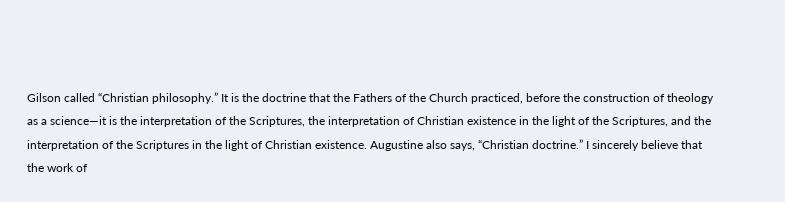Gilson called “Christian philosophy.” It is the doctrine that the Fathers of the Church practiced, before the construction of theology as a science—it is the interpretation of the Scriptures, the interpretation of Christian existence in the light of the Scriptures, and the interpretation of the Scriptures in the light of Christian existence. Augustine also says, “Christian doctrine.” I sincerely believe that the work of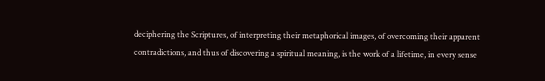deciphering the Scriptures, of interpreting their metaphorical images, of overcoming their apparent contradictions, and thus of discovering a spiritual meaning, is the work of a lifetime, in every sense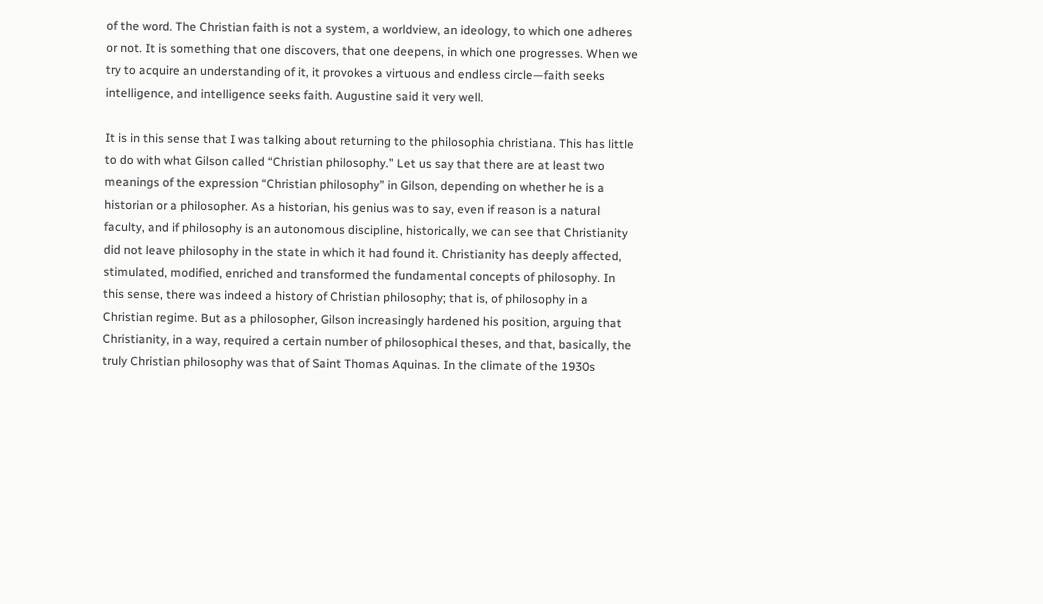of the word. The Christian faith is not a system, a worldview, an ideology, to which one adheres or not. It is something that one discovers, that one deepens, in which one progresses. When we try to acquire an understanding of it, it provokes a virtuous and endless circle—faith seeks intelligence, and intelligence seeks faith. Augustine said it very well.

It is in this sense that I was talking about returning to the philosophia christiana. This has little to do with what Gilson called “Christian philosophy.” Let us say that there are at least two meanings of the expression “Christian philosophy” in Gilson, depending on whether he is a historian or a philosopher. As a historian, his genius was to say, even if reason is a natural faculty, and if philosophy is an autonomous discipline, historically, we can see that Christianity did not leave philosophy in the state in which it had found it. Christianity has deeply affected, stimulated, modified, enriched and transformed the fundamental concepts of philosophy. In this sense, there was indeed a history of Christian philosophy; that is, of philosophy in a Christian regime. But as a philosopher, Gilson increasingly hardened his position, arguing that Christianity, in a way, required a certain number of philosophical theses, and that, basically, the truly Christian philosophy was that of Saint Thomas Aquinas. In the climate of the 1930s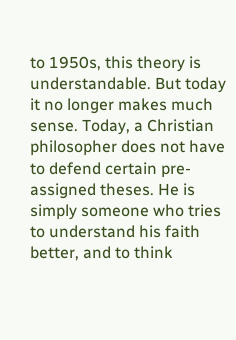to 1950s, this theory is understandable. But today it no longer makes much sense. Today, a Christian philosopher does not have to defend certain pre-assigned theses. He is simply someone who tries to understand his faith better, and to think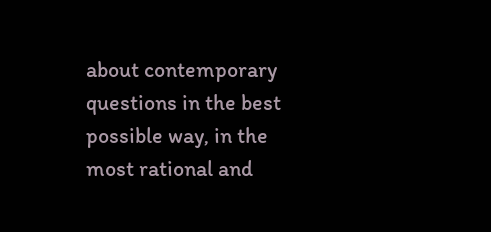about contemporary questions in the best possible way, in the most rational and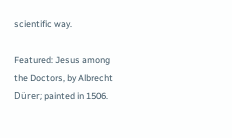scientific way.

Featured: Jesus among the Doctors, by Albrecht Dürer; painted in 1506.